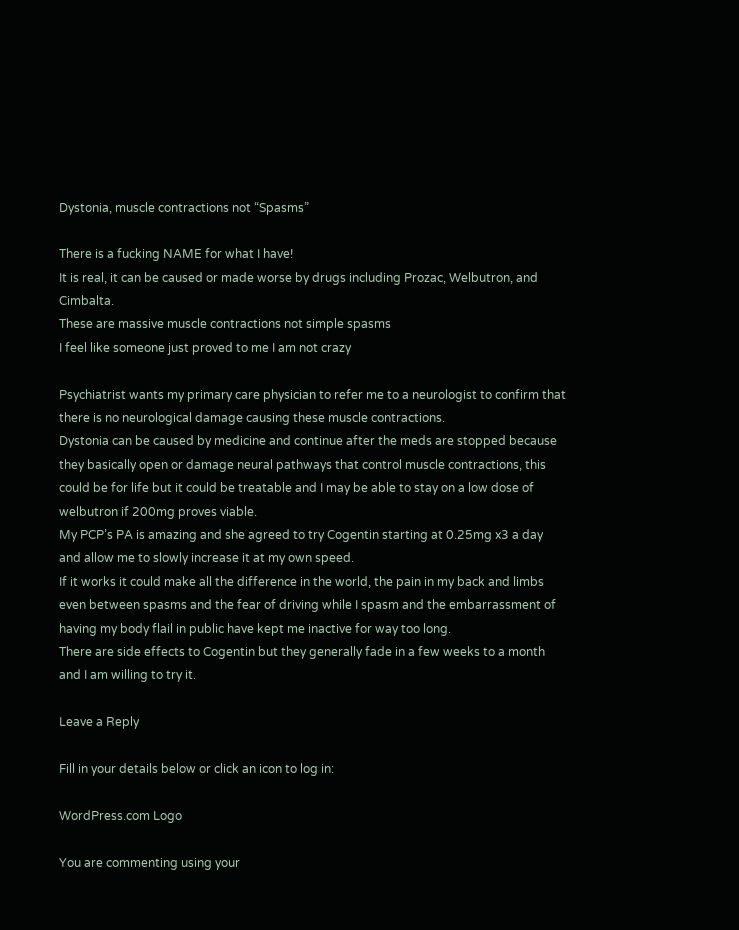Dystonia, muscle contractions not “Spasms”

There is a fucking NAME for what I have!
It is real, it can be caused or made worse by drugs including Prozac, Welbutron, and Cimbalta.
These are massive muscle contractions not simple spasms
I feel like someone just proved to me I am not crazy

Psychiatrist wants my primary care physician to refer me to a neurologist to confirm that there is no neurological damage causing these muscle contractions.
Dystonia can be caused by medicine and continue after the meds are stopped because they basically open or damage neural pathways that control muscle contractions, this could be for life but it could be treatable and I may be able to stay on a low dose of welbutron if 200mg proves viable.
My PCP’s PA is amazing and she agreed to try Cogentin starting at 0.25mg x3 a day and allow me to slowly increase it at my own speed.
If it works it could make all the difference in the world, the pain in my back and limbs even between spasms and the fear of driving while I spasm and the embarrassment of having my body flail in public have kept me inactive for way too long.
There are side effects to Cogentin but they generally fade in a few weeks to a month and I am willing to try it.

Leave a Reply

Fill in your details below or click an icon to log in:

WordPress.com Logo

You are commenting using your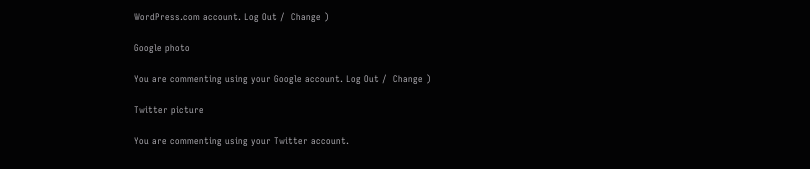WordPress.com account. Log Out /  Change )

Google photo

You are commenting using your Google account. Log Out /  Change )

Twitter picture

You are commenting using your Twitter account.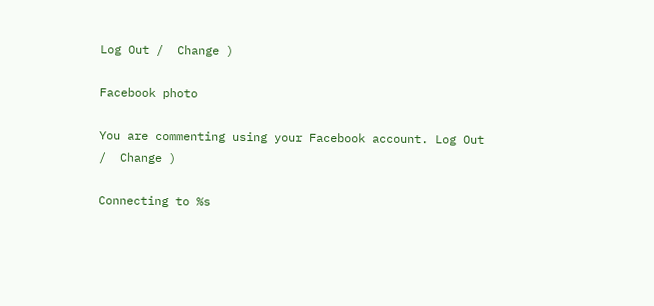Log Out /  Change )

Facebook photo

You are commenting using your Facebook account. Log Out /  Change )

Connecting to %s